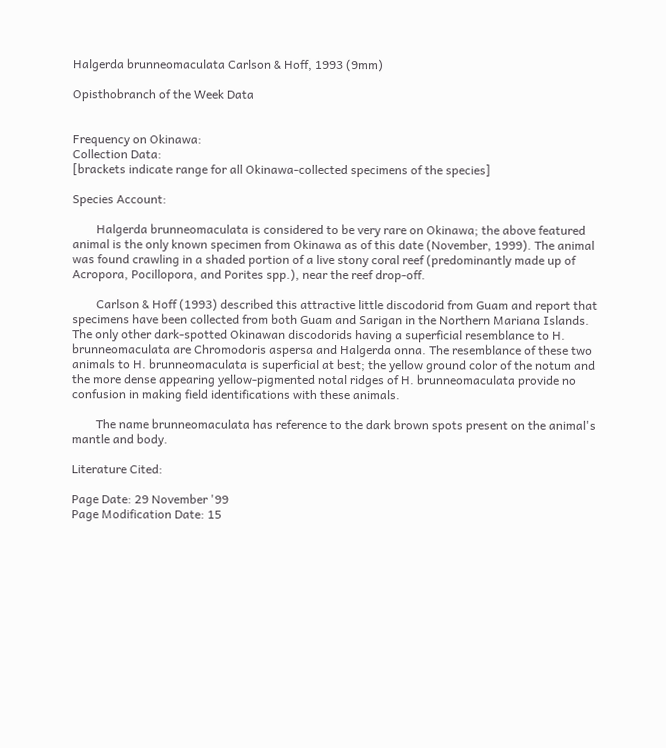Halgerda brunneomaculata Carlson & Hoff, 1993 (9mm)

Opisthobranch of the Week Data


Frequency on Okinawa:
Collection Data:
[brackets indicate range for all Okinawa-collected specimens of the species]

Species Account:

        Halgerda brunneomaculata is considered to be very rare on Okinawa; the above featured animal is the only known specimen from Okinawa as of this date (November, 1999). The animal was found crawling in a shaded portion of a live stony coral reef (predominantly made up of Acropora, Pocillopora, and Porites spp.), near the reef drop-off.

        Carlson & Hoff (1993) described this attractive little discodorid from Guam and report that specimens have been collected from both Guam and Sarigan in the Northern Mariana Islands. The only other dark-spotted Okinawan discodorids having a superficial resemblance to H. brunneomaculata are Chromodoris aspersa and Halgerda onna. The resemblance of these two animals to H. brunneomaculata is superficial at best; the yellow ground color of the notum and the more dense appearing yellow-pigmented notal ridges of H. brunneomaculata provide no confusion in making field identifications with these animals.

        The name brunneomaculata has reference to the dark brown spots present on the animal's mantle and body.

Literature Cited:

Page Date: 29 November '99
Page Modification Date: 15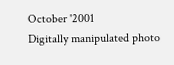October '2001
Digitally manipulated photo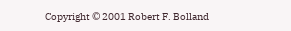Copyright © 2001 Robert F. Bolland